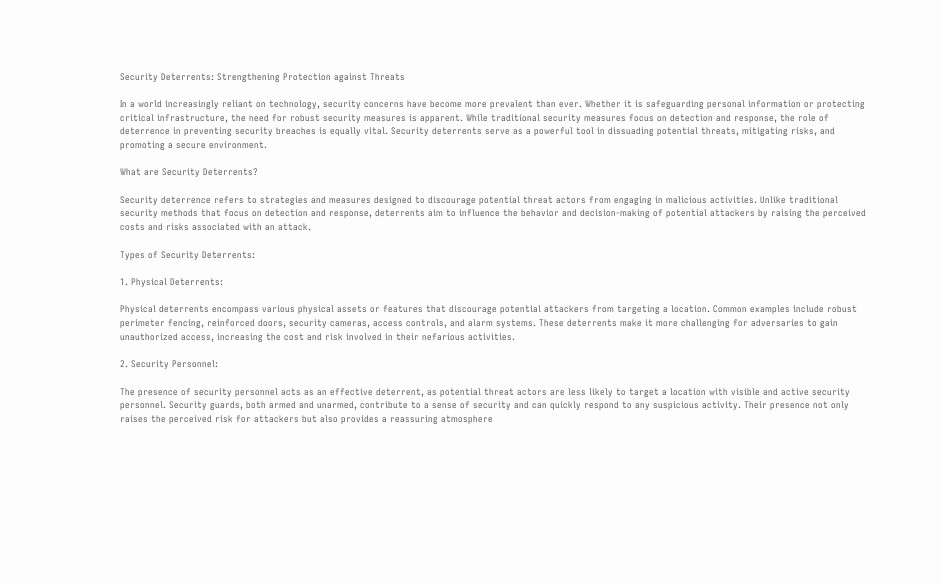Security Deterrents: Strengthening Protection against Threats

In a world increasingly reliant on technology, security concerns have become more prevalent than ever. Whether it is safeguarding personal information or protecting critical infrastructure, the need for robust security measures is apparent. While traditional security measures focus on detection and response, the role of deterrence in preventing security breaches is equally vital. Security deterrents serve as a powerful tool in dissuading potential threats, mitigating risks, and promoting a secure environment.

What are Security Deterrents?

Security deterrence refers to strategies and measures designed to discourage potential threat actors from engaging in malicious activities. Unlike traditional security methods that focus on detection and response, deterrents aim to influence the behavior and decision-making of potential attackers by raising the perceived costs and risks associated with an attack.

Types of Security Deterrents:

1. Physical Deterrents:

Physical deterrents encompass various physical assets or features that discourage potential attackers from targeting a location. Common examples include robust perimeter fencing, reinforced doors, security cameras, access controls, and alarm systems. These deterrents make it more challenging for adversaries to gain unauthorized access, increasing the cost and risk involved in their nefarious activities.

2. Security Personnel:

The presence of security personnel acts as an effective deterrent, as potential threat actors are less likely to target a location with visible and active security personnel. Security guards, both armed and unarmed, contribute to a sense of security and can quickly respond to any suspicious activity. Their presence not only raises the perceived risk for attackers but also provides a reassuring atmosphere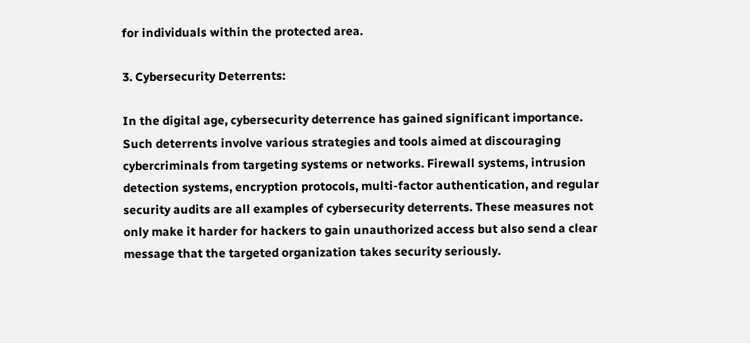for individuals within the protected area.

3. Cybersecurity Deterrents:

In the digital age, cybersecurity deterrence has gained significant importance. Such deterrents involve various strategies and tools aimed at discouraging cybercriminals from targeting systems or networks. Firewall systems, intrusion detection systems, encryption protocols, multi-factor authentication, and regular security audits are all examples of cybersecurity deterrents. These measures not only make it harder for hackers to gain unauthorized access but also send a clear message that the targeted organization takes security seriously.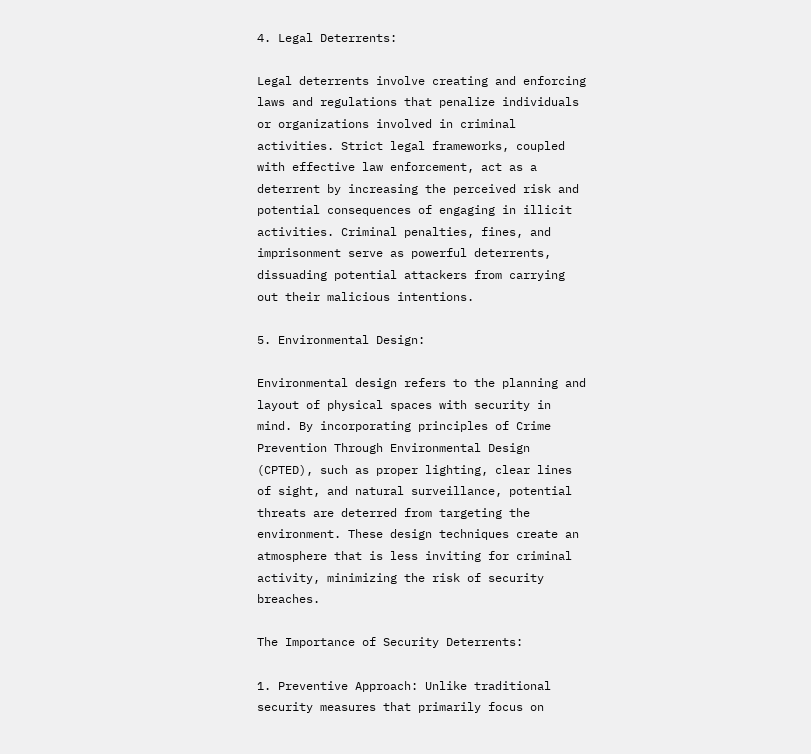4. Legal Deterrents:

Legal deterrents involve creating and enforcing laws and regulations that penalize individuals or organizations involved in criminal activities. Strict legal frameworks, coupled with effective law enforcement, act as a deterrent by increasing the perceived risk and potential consequences of engaging in illicit activities. Criminal penalties, fines, and imprisonment serve as powerful deterrents, dissuading potential attackers from carrying out their malicious intentions.

5. Environmental Design:

Environmental design refers to the planning and layout of physical spaces with security in mind. By incorporating principles of Crime Prevention Through Environmental Design (CPTED), such as proper lighting, clear lines of sight, and natural surveillance, potential threats are deterred from targeting the environment. These design techniques create an atmosphere that is less inviting for criminal activity, minimizing the risk of security breaches.

The Importance of Security Deterrents:

1. Preventive Approach: Unlike traditional security measures that primarily focus on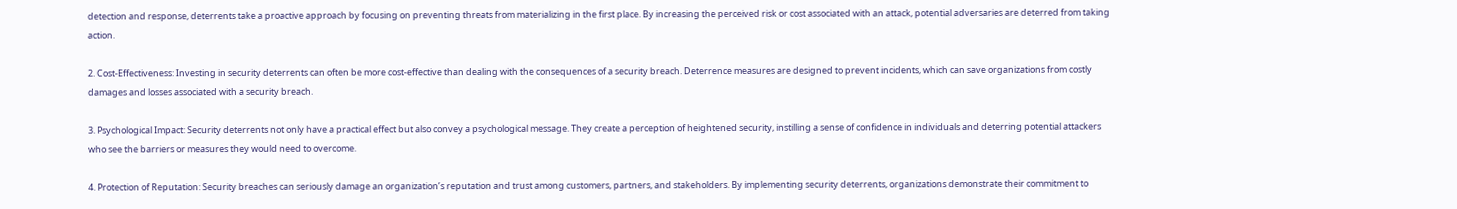detection and response, deterrents take a proactive approach by focusing on preventing threats from materializing in the first place. By increasing the perceived risk or cost associated with an attack, potential adversaries are deterred from taking action.

2. Cost-Effectiveness: Investing in security deterrents can often be more cost-effective than dealing with the consequences of a security breach. Deterrence measures are designed to prevent incidents, which can save organizations from costly damages and losses associated with a security breach.

3. Psychological Impact: Security deterrents not only have a practical effect but also convey a psychological message. They create a perception of heightened security, instilling a sense of confidence in individuals and deterring potential attackers who see the barriers or measures they would need to overcome.

4. Protection of Reputation: Security breaches can seriously damage an organization’s reputation and trust among customers, partners, and stakeholders. By implementing security deterrents, organizations demonstrate their commitment to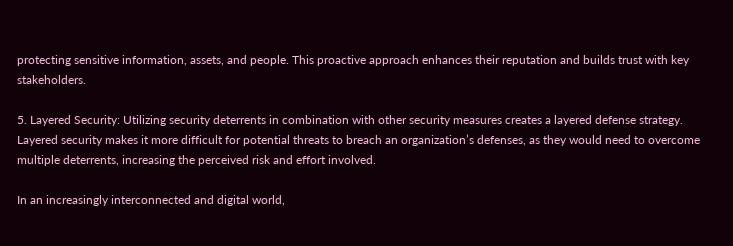protecting sensitive information, assets, and people. This proactive approach enhances their reputation and builds trust with key stakeholders.

5. Layered Security: Utilizing security deterrents in combination with other security measures creates a layered defense strategy. Layered security makes it more difficult for potential threats to breach an organization’s defenses, as they would need to overcome multiple deterrents, increasing the perceived risk and effort involved.

In an increasingly interconnected and digital world,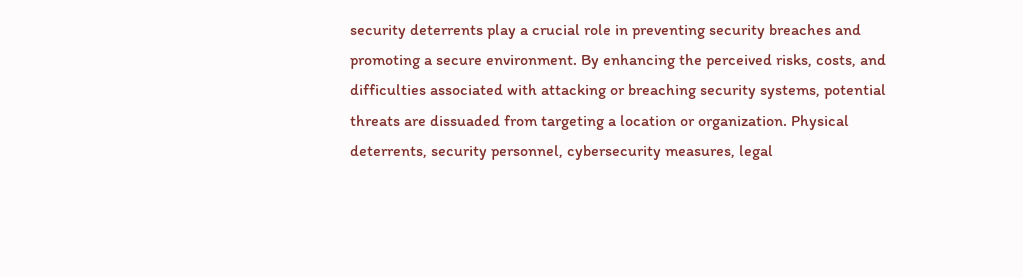security deterrents play a crucial role in preventing security breaches and promoting a secure environment. By enhancing the perceived risks, costs, and difficulties associated with attacking or breaching security systems, potential threats are dissuaded from targeting a location or organization. Physical deterrents, security personnel, cybersecurity measures, legal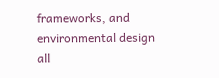frameworks, and environmental design all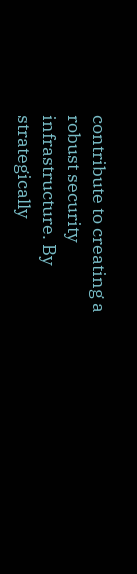contribute to creating a robust security infrastructure. By strategically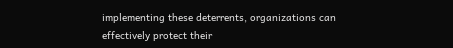implementing these deterrents, organizations can effectively protect their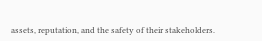assets, reputation, and the safety of their stakeholders.